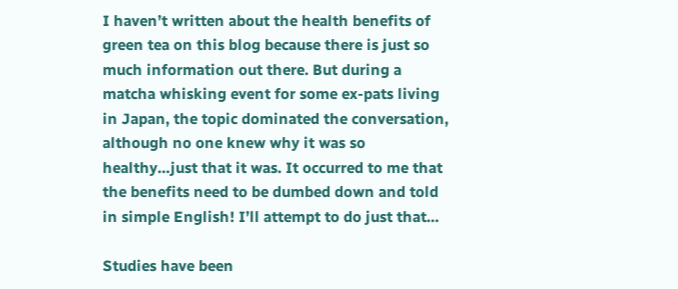I haven’t written about the health benefits of green tea on this blog because there is just so much information out there. But during a matcha whisking event for some ex-pats living in Japan, the topic dominated the conversation, although no one knew why it was so healthy…just that it was. It occurred to me that the benefits need to be dumbed down and told in simple English! I’ll attempt to do just that…

Studies have been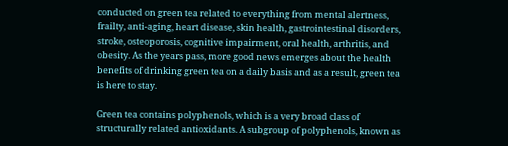conducted on green tea related to everything from mental alertness, frailty, anti-aging, heart disease, skin health, gastrointestinal disorders, stroke, osteoporosis, cognitive impairment, oral health, arthritis, and obesity. As the years pass, more good news emerges about the health benefits of drinking green tea on a daily basis and as a result, green tea is here to stay.

Green tea contains polyphenols, which is a very broad class of structurally related antioxidants. A subgroup of polyphenols, known as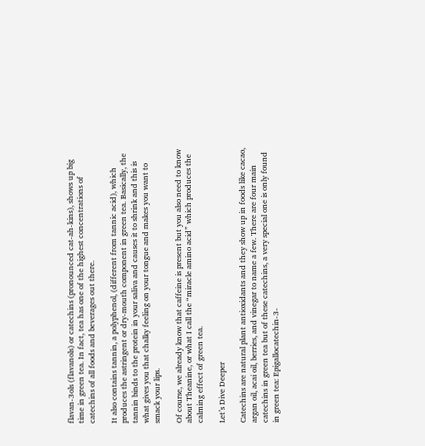flavan-3ols (flavanols) or catechins (pronounced cat-ah-kins), shows up big time in green tea. In fact, tea has one of the highest concentrations of catechins of all foods and beverages out there.

It also contains tannin, a polyphenol, (different from tannic acid), which produces the astringent or dry-mouth component in green tea. Basically, the tannin binds to the protein in your saliva and causes it to shrink and this is what gives you that chalky feeling on your tongue and makes you want to smack your lips.

Of course, we already know that caffeine is present but you also need to know about Theanine, or what I call the “miracle amino acid” which produces the calming effect of green tea.

Let’s Dive Deeper

Catechins are natural plant antioxidants and they show up in foods like cacao, argan oil, acai oil, berries, and vinegar to name a few. There are four main catechins in green tea but of these catechins, a very special one is only found in green tea: Epigallocatechin-3-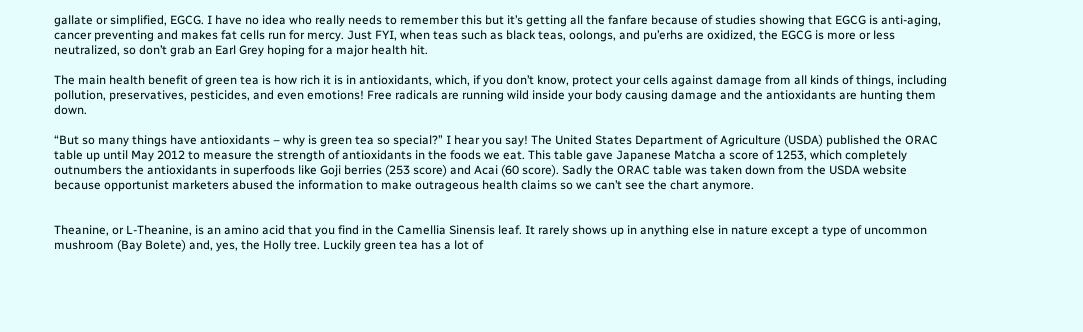gallate or simplified, EGCG. I have no idea who really needs to remember this but it’s getting all the fanfare because of studies showing that EGCG is anti-aging, cancer preventing and makes fat cells run for mercy. Just FYI, when teas such as black teas, oolongs, and pu’erhs are oxidized, the EGCG is more or less neutralized, so don’t grab an Earl Grey hoping for a major health hit.

The main health benefit of green tea is how rich it is in antioxidants, which, if you don’t know, protect your cells against damage from all kinds of things, including pollution, preservatives, pesticides, and even emotions! Free radicals are running wild inside your body causing damage and the antioxidants are hunting them down.

“But so many things have antioxidants – why is green tea so special?” I hear you say! The United States Department of Agriculture (USDA) published the ORAC table up until May 2012 to measure the strength of antioxidants in the foods we eat. This table gave Japanese Matcha a score of 1253, which completely outnumbers the antioxidants in superfoods like Goji berries (253 score) and Acai (60 score). Sadly the ORAC table was taken down from the USDA website because opportunist marketers abused the information to make outrageous health claims so we can’t see the chart anymore.


Theanine, or L-Theanine, is an amino acid that you find in the Camellia Sinensis leaf. It rarely shows up in anything else in nature except a type of uncommon mushroom (Bay Bolete) and, yes, the Holly tree. Luckily green tea has a lot of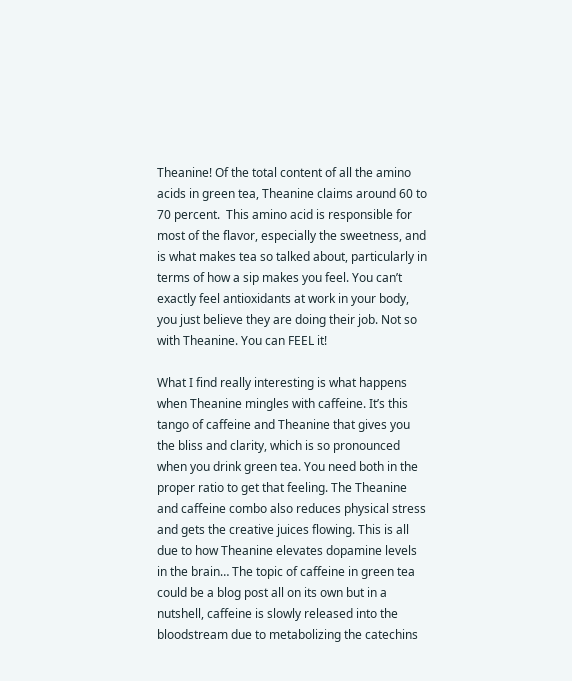Theanine! Of the total content of all the amino acids in green tea, Theanine claims around 60 to 70 percent.  This amino acid is responsible for most of the flavor, especially the sweetness, and is what makes tea so talked about, particularly in terms of how a sip makes you feel. You can’t exactly feel antioxidants at work in your body, you just believe they are doing their job. Not so with Theanine. You can FEEL it!

What I find really interesting is what happens when Theanine mingles with caffeine. It’s this tango of caffeine and Theanine that gives you the bliss and clarity, which is so pronounced when you drink green tea. You need both in the proper ratio to get that feeling. The Theanine and caffeine combo also reduces physical stress and gets the creative juices flowing. This is all due to how Theanine elevates dopamine levels in the brain… The topic of caffeine in green tea could be a blog post all on its own but in a nutshell, caffeine is slowly released into the bloodstream due to metabolizing the catechins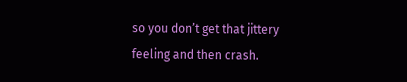so you don’t get that jittery feeling and then crash.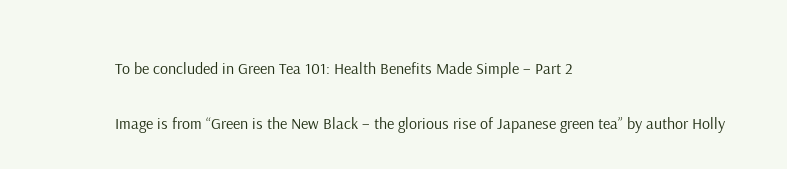To be concluded in Green Tea 101: Health Benefits Made Simple – Part 2

Image is from “Green is the New Black – the glorious rise of Japanese green tea” by author Holly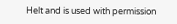Helt and is used with permission